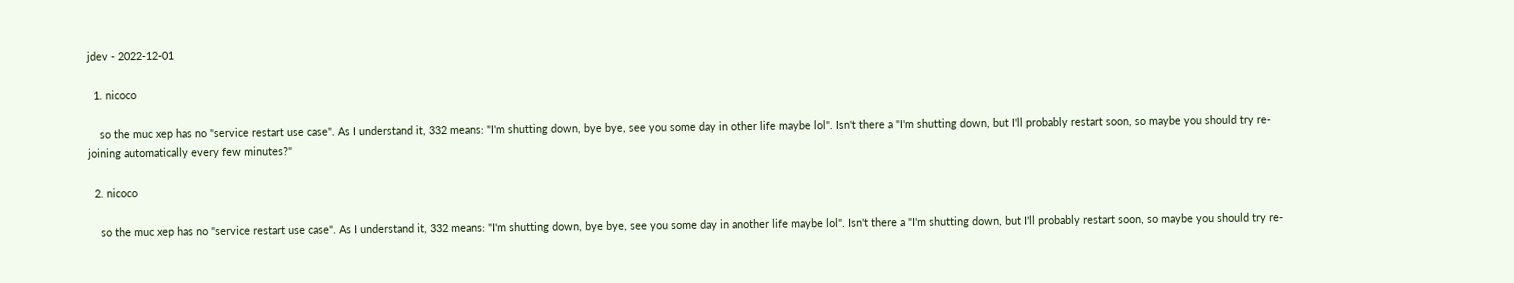jdev - 2022-12-01

  1. nicoco

    so the muc xep has no "service restart use case". As I understand it, 332 means: "I'm shutting down, bye bye, see you some day in other life maybe lol". Isn't there a "I'm shutting down, but I'll probably restart soon, so maybe you should try re-joining automatically every few minutes?"

  2. nicoco

    so the muc xep has no "service restart use case". As I understand it, 332 means: "I'm shutting down, bye bye, see you some day in another life maybe lol". Isn't there a "I'm shutting down, but I'll probably restart soon, so maybe you should try re-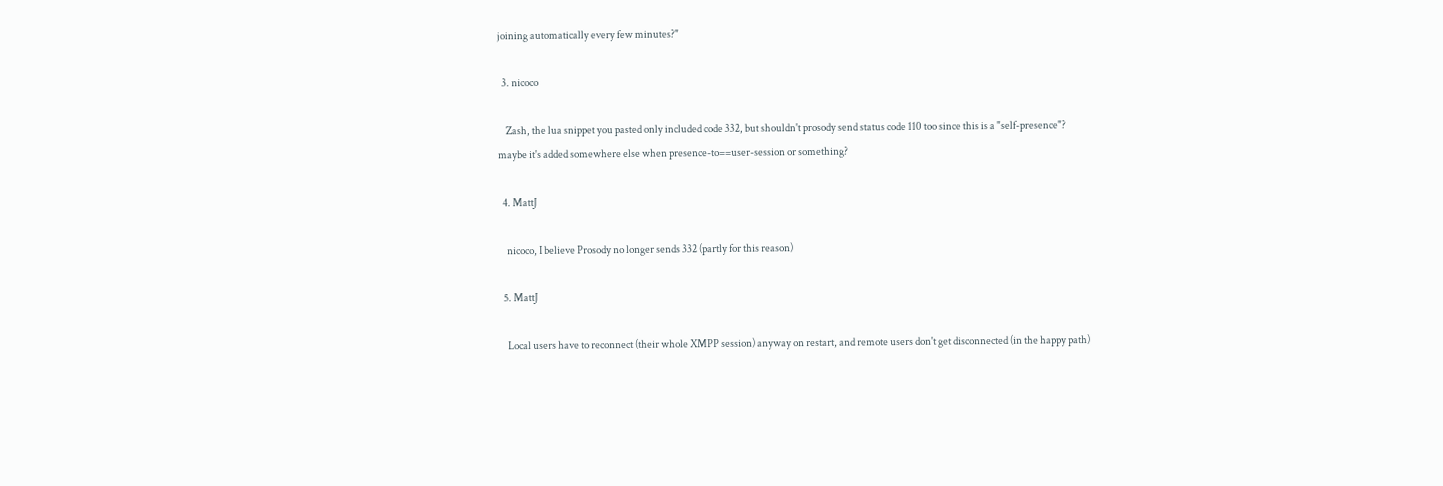joining automatically every few minutes?"

  3. nicoco

    Zash, the lua snippet you pasted only included code 332, but shouldn't prosody send status code 110 too since this is a "self-presence"? maybe it's added somewhere else when presence-to==user-session or something?

  4. MattJ

    nicoco, I believe Prosody no longer sends 332 (partly for this reason)

  5. MattJ

    Local users have to reconnect (their whole XMPP session) anyway on restart, and remote users don't get disconnected (in the happy path)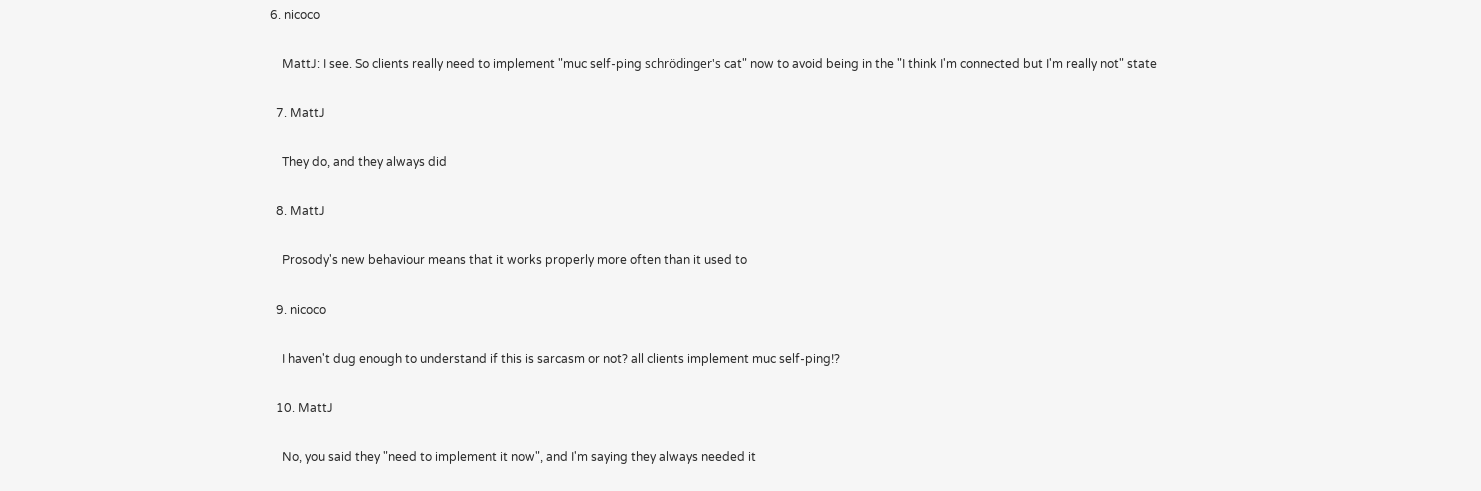6. nicoco

    MattJ: I see. So clients really need to implement "muc self-ping schrödinger's cat" now to avoid being in the "I think I'm connected but I'm really not" state

  7. MattJ

    They do, and they always did

  8. MattJ

    Prosody's new behaviour means that it works properly more often than it used to

  9. nicoco

    I haven't dug enough to understand if this is sarcasm or not? all clients implement muc self-ping!?

  10. MattJ

    No, you said they "need to implement it now", and I'm saying they always needed it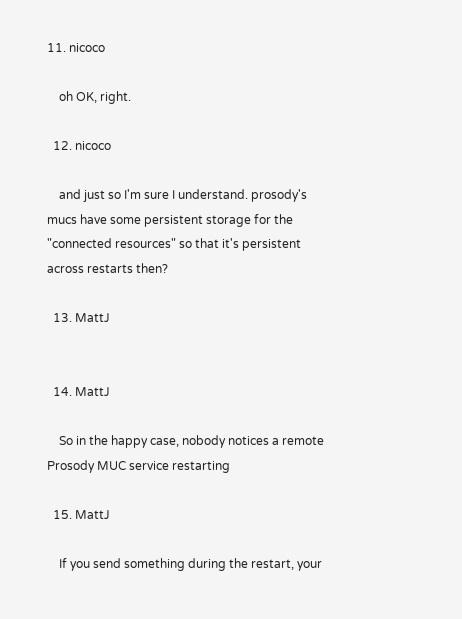11. nicoco

    oh OK, right.

  12. nicoco

    and just so I'm sure I understand. prosody's mucs have some persistent storage for the "connected resources" so that it's persistent across restarts then?

  13. MattJ


  14. MattJ

    So in the happy case, nobody notices a remote Prosody MUC service restarting

  15. MattJ

    If you send something during the restart, your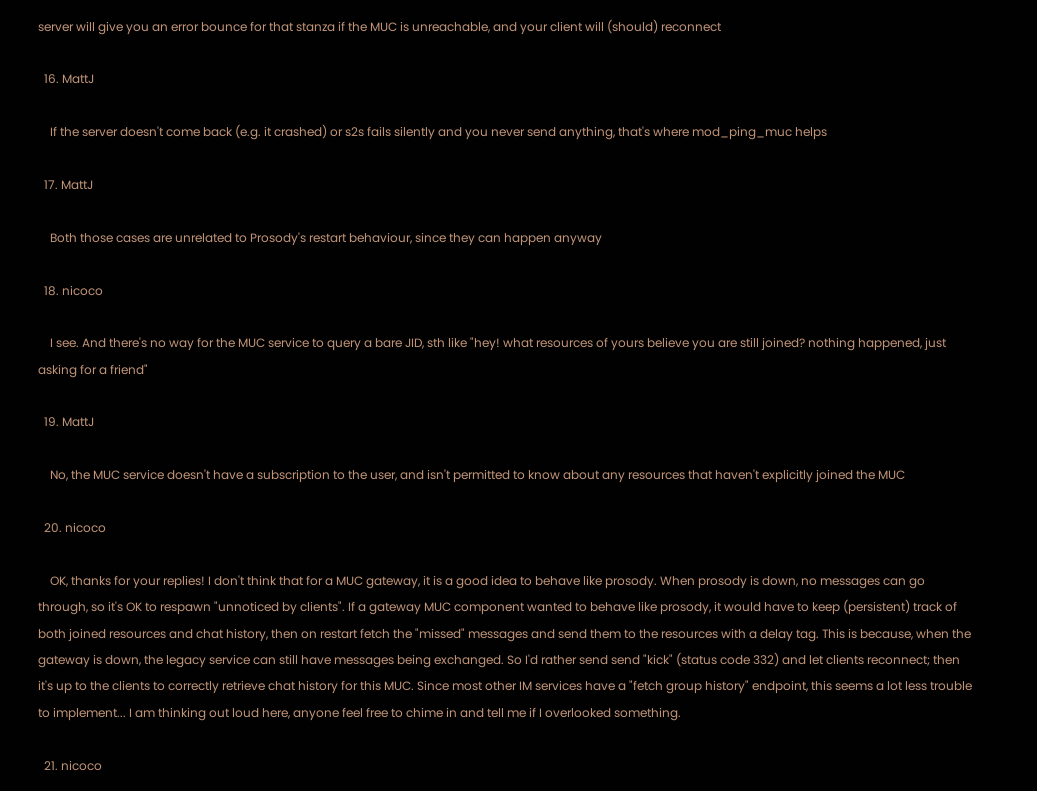server will give you an error bounce for that stanza if the MUC is unreachable, and your client will (should) reconnect

  16. MattJ

    If the server doesn't come back (e.g. it crashed) or s2s fails silently and you never send anything, that's where mod_ping_muc helps

  17. MattJ

    Both those cases are unrelated to Prosody's restart behaviour, since they can happen anyway

  18. nicoco

    I see. And there's no way for the MUC service to query a bare JID, sth like "hey! what resources of yours believe you are still joined? nothing happened, just asking for a friend"

  19. MattJ

    No, the MUC service doesn't have a subscription to the user, and isn't permitted to know about any resources that haven't explicitly joined the MUC

  20. nicoco

    OK, thanks for your replies! I don't think that for a MUC gateway, it is a good idea to behave like prosody. When prosody is down, no messages can go through, so it's OK to respawn "unnoticed by clients". If a gateway MUC component wanted to behave like prosody, it would have to keep (persistent) track of both joined resources and chat history, then on restart fetch the "missed" messages and send them to the resources with a delay tag. This is because, when the gateway is down, the legacy service can still have messages being exchanged. So I'd rather send send "kick" (status code 332) and let clients reconnect; then it's up to the clients to correctly retrieve chat history for this MUC. Since most other IM services have a "fetch group history" endpoint, this seems a lot less trouble to implement... I am thinking out loud here, anyone feel free to chime in and tell me if I overlooked something.

  21. nicoco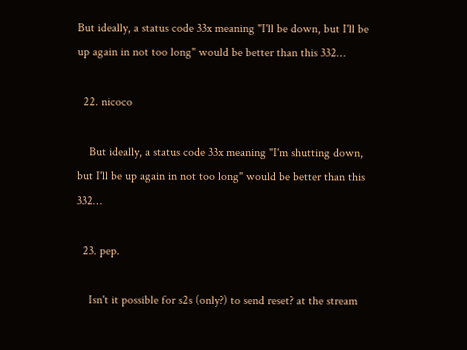But ideally, a status code 33x meaning "I'll be down, but I'll be up again in not too long" would be better than this 332…

  22. nicoco

    But ideally, a status code 33x meaning "I'm shutting down, but I'll be up again in not too long" would be better than this 332…

  23. pep.

    Isn't it possible for s2s (only?) to send reset? at the stream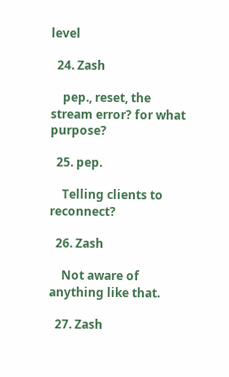level

  24. Zash

    pep., reset, the stream error? for what purpose?

  25. pep.

    Telling clients to reconnect?

  26. Zash

    Not aware of anything like that.

  27. Zash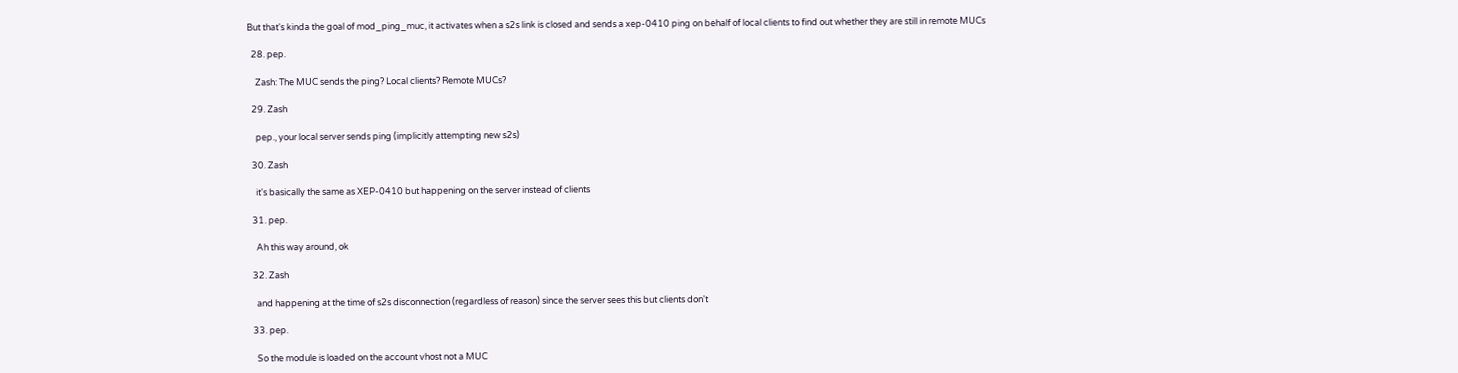But that's kinda the goal of mod_ping_muc, it activates when a s2s link is closed and sends a xep-0410 ping on behalf of local clients to find out whether they are still in remote MUCs

  28. pep.

    Zash: The MUC sends the ping? Local clients? Remote MUCs?

  29. Zash

    pep., your local server sends ping (implicitly attempting new s2s)

  30. Zash

    it's basically the same as XEP-0410 but happening on the server instead of clients

  31. pep.

    Ah this way around, ok

  32. Zash

    and happening at the time of s2s disconnection (regardless of reason) since the server sees this but clients don't

  33. pep.

    So the module is loaded on the account vhost not a MUC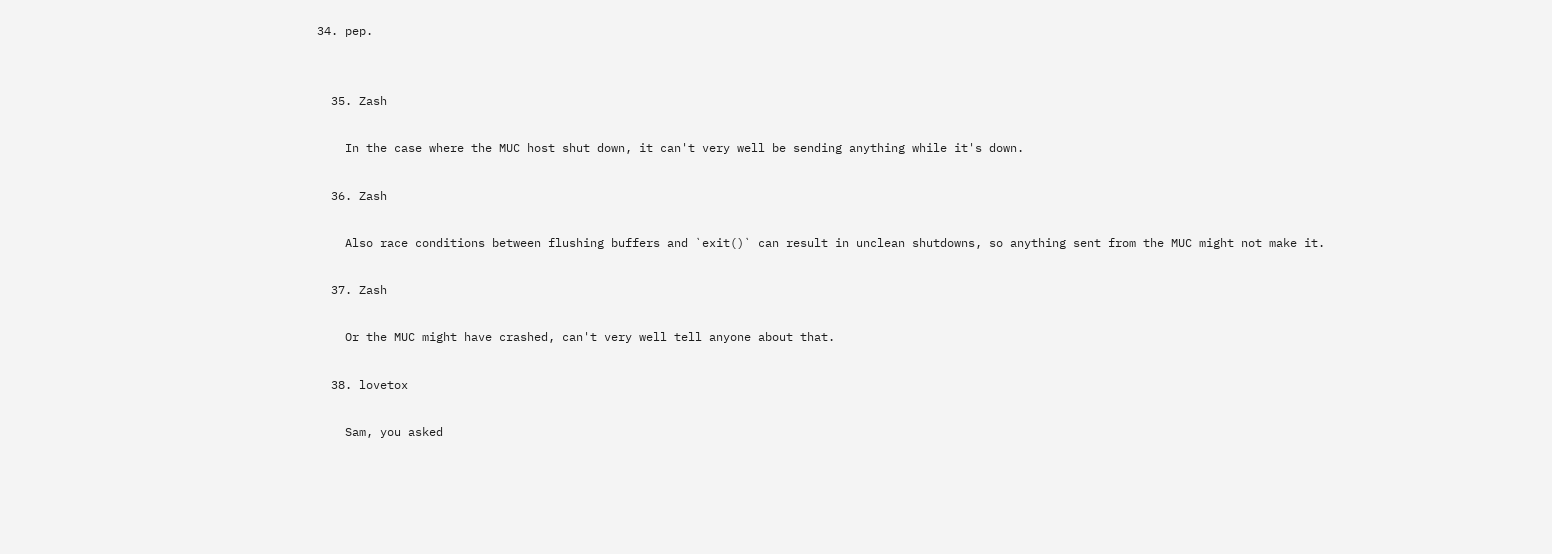34. pep.


  35. Zash

    In the case where the MUC host shut down, it can't very well be sending anything while it's down.

  36. Zash

    Also race conditions between flushing buffers and `exit()` can result in unclean shutdowns, so anything sent from the MUC might not make it.

  37. Zash

    Or the MUC might have crashed, can't very well tell anyone about that.

  38. lovetox

    Sam, you asked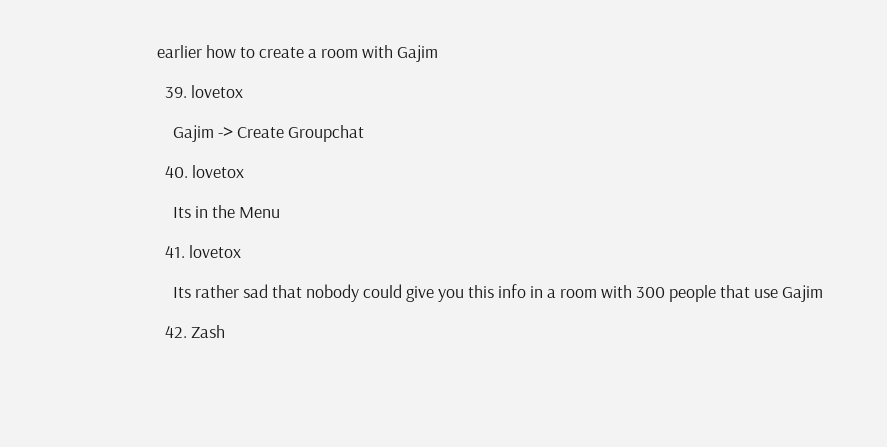earlier how to create a room with Gajim

  39. lovetox

    Gajim -> Create Groupchat

  40. lovetox

    Its in the Menu

  41. lovetox

    Its rather sad that nobody could give you this info in a room with 300 people that use Gajim

  42. Zash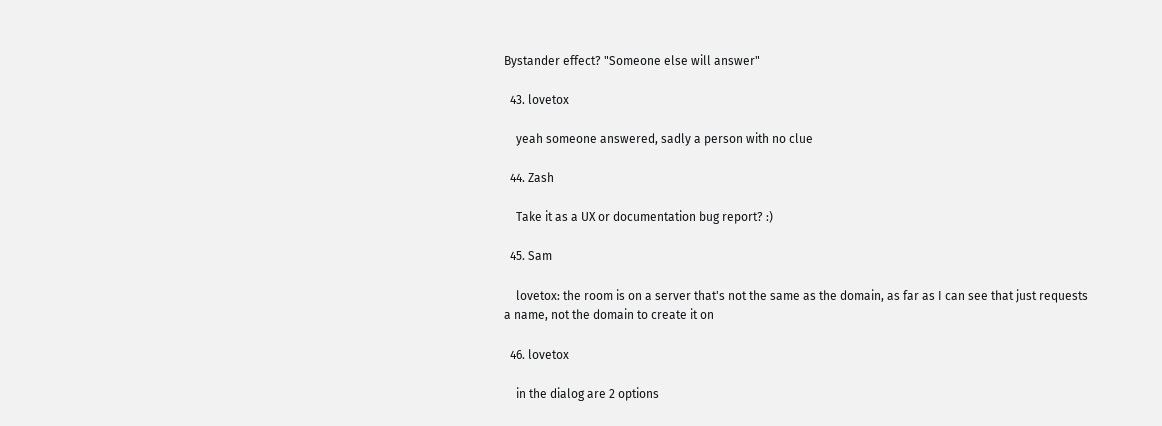Bystander effect? "Someone else will answer"

  43. lovetox

    yeah someone answered, sadly a person with no clue

  44. Zash

    Take it as a UX or documentation bug report? :)

  45. Sam

    lovetox: the room is on a server that's not the same as the domain, as far as I can see that just requests a name, not the domain to create it on

  46. lovetox

    in the dialog are 2 options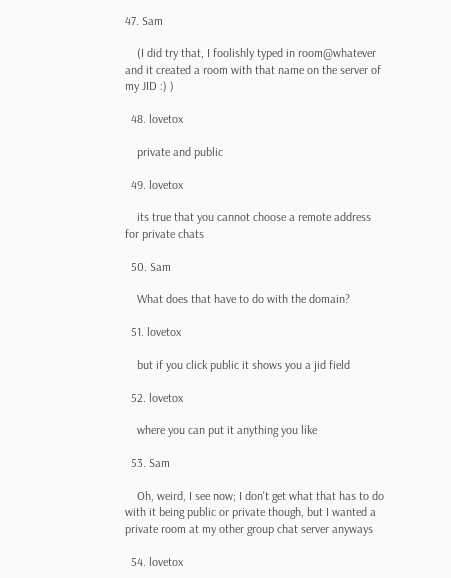47. Sam

    (I did try that, I foolishly typed in room@whatever and it created a room with that name on the server of my JID :) )

  48. lovetox

    private and public

  49. lovetox

    its true that you cannot choose a remote address for private chats

  50. Sam

    What does that have to do with the domain?

  51. lovetox

    but if you click public it shows you a jid field

  52. lovetox

    where you can put it anything you like

  53. Sam

    Oh, weird, I see now; I don't get what that has to do with it being public or private though, but I wanted a private room at my other group chat server anyways

  54. lovetox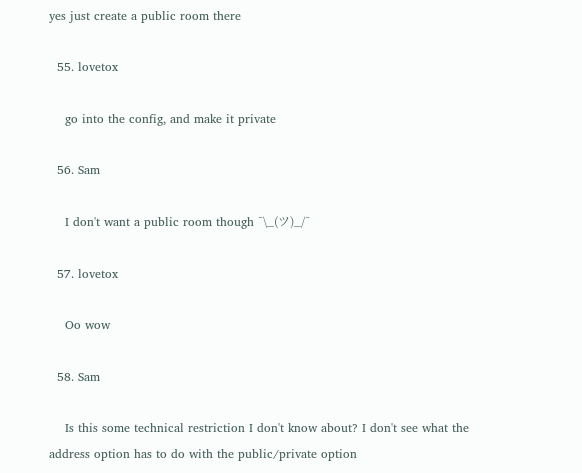yes just create a public room there

  55. lovetox

    go into the config, and make it private

  56. Sam

    I don't want a public room though ¯\_(ツ)_/¯

  57. lovetox

    Oo wow

  58. Sam

    Is this some technical restriction I don't know about? I don't see what the address option has to do with the public/private option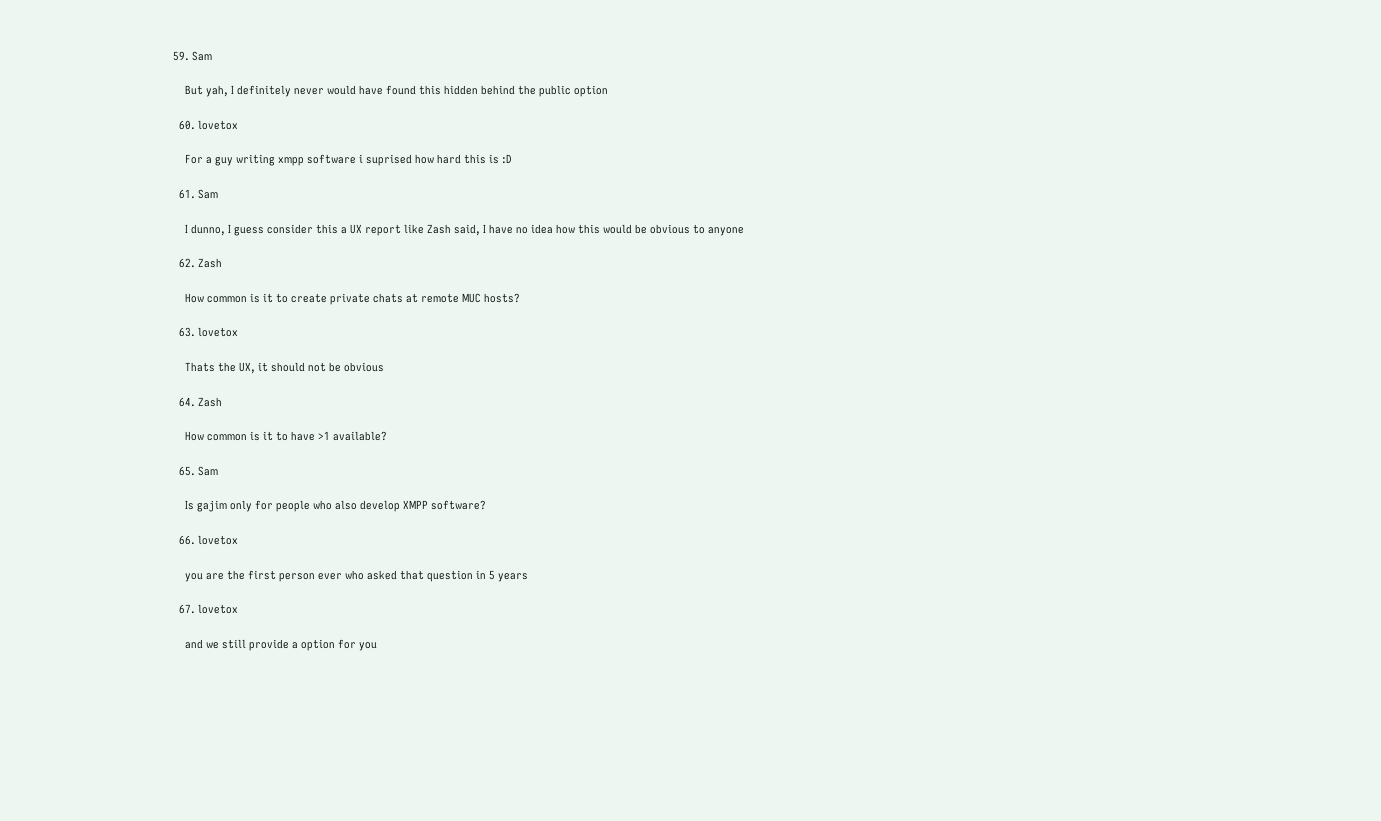59. Sam

    But yah, I definitely never would have found this hidden behind the public option

  60. lovetox

    For a guy writing xmpp software i suprised how hard this is :D

  61. Sam

    I dunno, I guess consider this a UX report like Zash said, I have no idea how this would be obvious to anyone

  62. Zash

    How common is it to create private chats at remote MUC hosts?

  63. lovetox

    Thats the UX, it should not be obvious

  64. Zash

    How common is it to have >1 available?

  65. Sam

    Is gajim only for people who also develop XMPP software?

  66. lovetox

    you are the first person ever who asked that question in 5 years

  67. lovetox

    and we still provide a option for you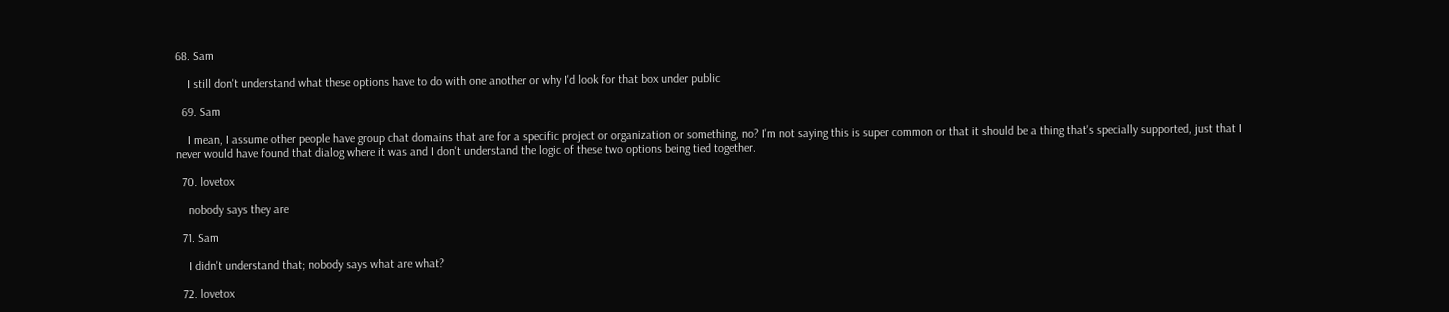68. Sam

    I still don't understand what these options have to do with one another or why I'd look for that box under public

  69. Sam

    I mean, I assume other people have group chat domains that are for a specific project or organization or something, no? I'm not saying this is super common or that it should be a thing that's specially supported, just that I never would have found that dialog where it was and I don't understand the logic of these two options being tied together.

  70. lovetox

    nobody says they are

  71. Sam

    I didn't understand that; nobody says what are what?

  72. lovetox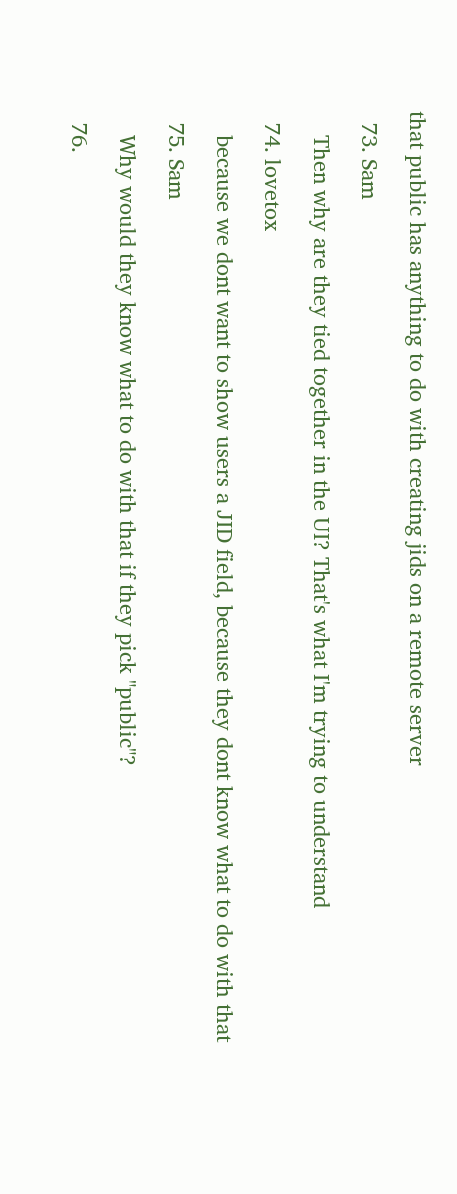that public has anything to do with creating jids on a remote server

  73. Sam

    Then why are they tied together in the UI? That's what I'm trying to understand

  74. lovetox

    because we dont want to show users a JID field, because they dont know what to do with that

  75. Sam

    Why would they know what to do with that if they pick "public"?

  76.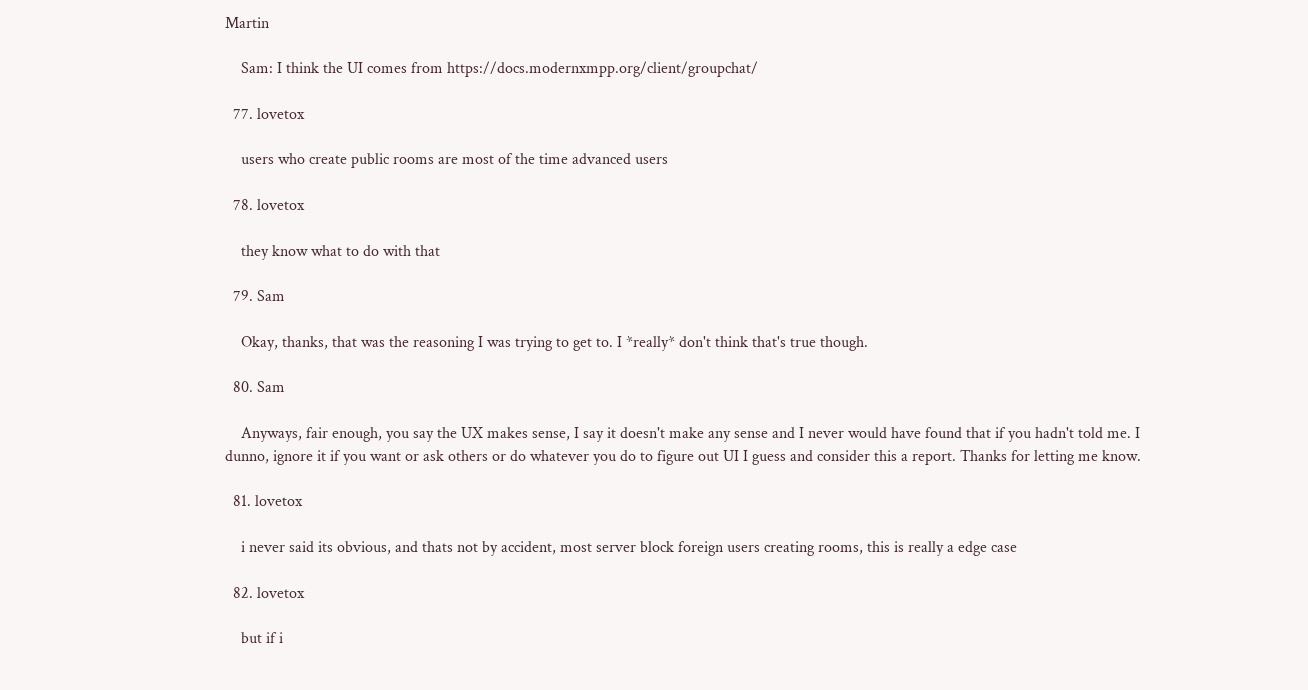Martin

    Sam: I think the UI comes from https://docs.modernxmpp.org/client/groupchat/

  77. lovetox

    users who create public rooms are most of the time advanced users

  78. lovetox

    they know what to do with that

  79. Sam

    Okay, thanks, that was the reasoning I was trying to get to. I *really* don't think that's true though.

  80. Sam

    Anyways, fair enough, you say the UX makes sense, I say it doesn't make any sense and I never would have found that if you hadn't told me. I dunno, ignore it if you want or ask others or do whatever you do to figure out UI I guess and consider this a report. Thanks for letting me know.

  81. lovetox

    i never said its obvious, and thats not by accident, most server block foreign users creating rooms, this is really a edge case

  82. lovetox

    but if i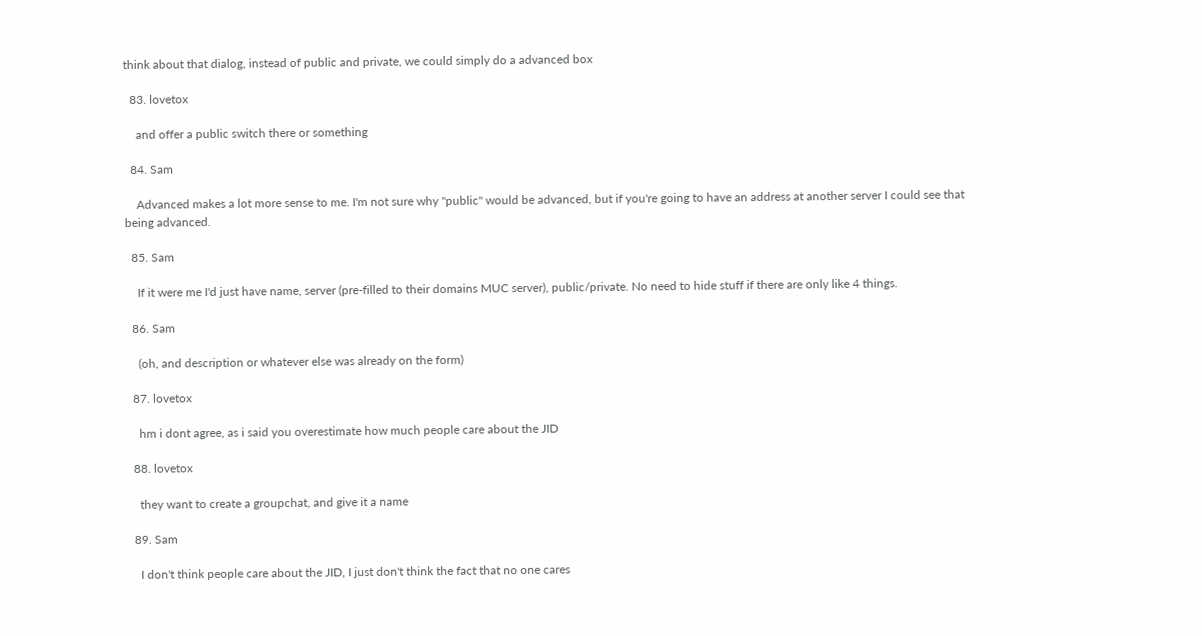think about that dialog, instead of public and private, we could simply do a advanced box

  83. lovetox

    and offer a public switch there or something

  84. Sam

    Advanced makes a lot more sense to me. I'm not sure why "public" would be advanced, but if you're going to have an address at another server I could see that being advanced.

  85. Sam

    If it were me I'd just have name, server (pre-filled to their domains MUC server), public/private. No need to hide stuff if there are only like 4 things.

  86. Sam

    (oh, and description or whatever else was already on the form)

  87. lovetox

    hm i dont agree, as i said you overestimate how much people care about the JID

  88. lovetox

    they want to create a groupchat, and give it a name

  89. Sam

    I don't think people care about the JID, I just don't think the fact that no one cares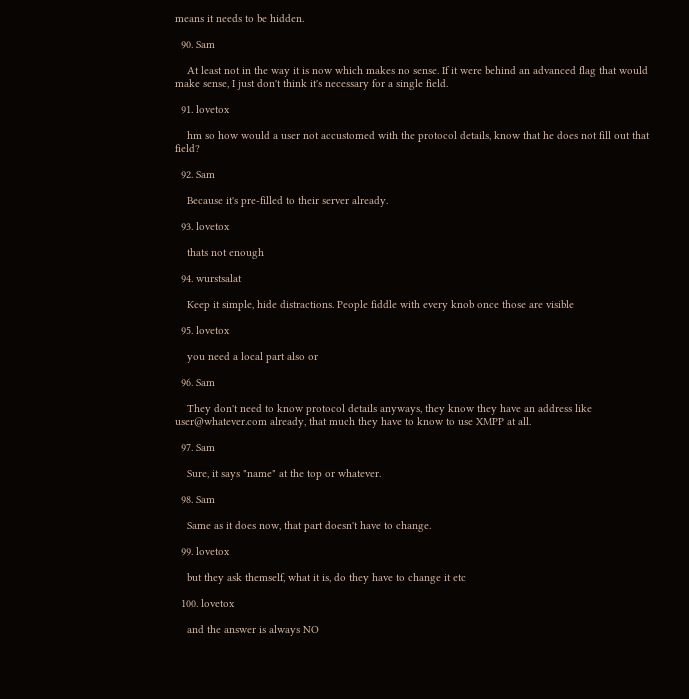means it needs to be hidden.

  90. Sam

    At least not in the way it is now which makes no sense. If it were behind an advanced flag that would make sense, I just don't think it's necessary for a single field.

  91. lovetox

    hm so how would a user not accustomed with the protocol details, know that he does not fill out that field?

  92. Sam

    Because it's pre-filled to their server already.

  93. lovetox

    thats not enough

  94. wurstsalat

    Keep it simple, hide distractions. People fiddle with every knob once those are visible

  95. lovetox

    you need a local part also or

  96. Sam

    They don't need to know protocol details anyways, they know they have an address like user@whatever.com already, that much they have to know to use XMPP at all.

  97. Sam

    Sure, it says "name" at the top or whatever.

  98. Sam

    Same as it does now, that part doesn't have to change.

  99. lovetox

    but they ask themself, what it is, do they have to change it etc

  100. lovetox

    and the answer is always NO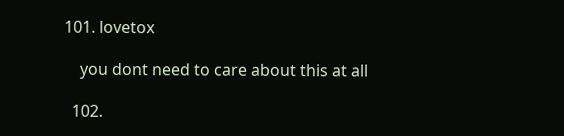101. lovetox

    you dont need to care about this at all

  102.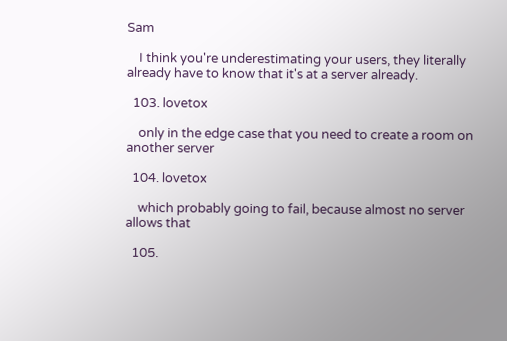Sam

    I think you're underestimating your users, they literally already have to know that it's at a server already.

  103. lovetox

    only in the edge case that you need to create a room on another server

  104. lovetox

    which probably going to fail, because almost no server allows that

  105.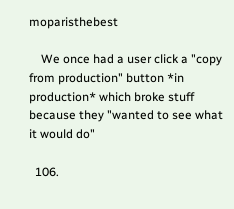moparisthebest

    We once had a user click a "copy from production" button *in production* which broke stuff because they "wanted to see what it would do"

  106.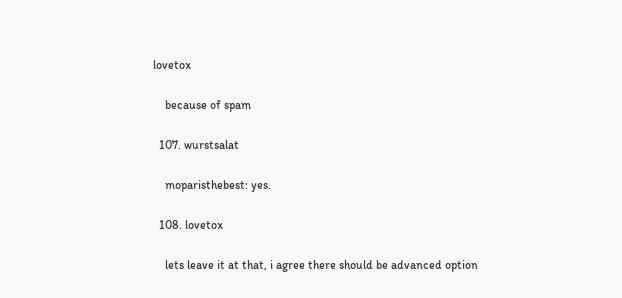lovetox

    because of spam

  107. wurstsalat

    moparisthebest: yes.

  108. lovetox

    lets leave it at that, i agree there should be advanced option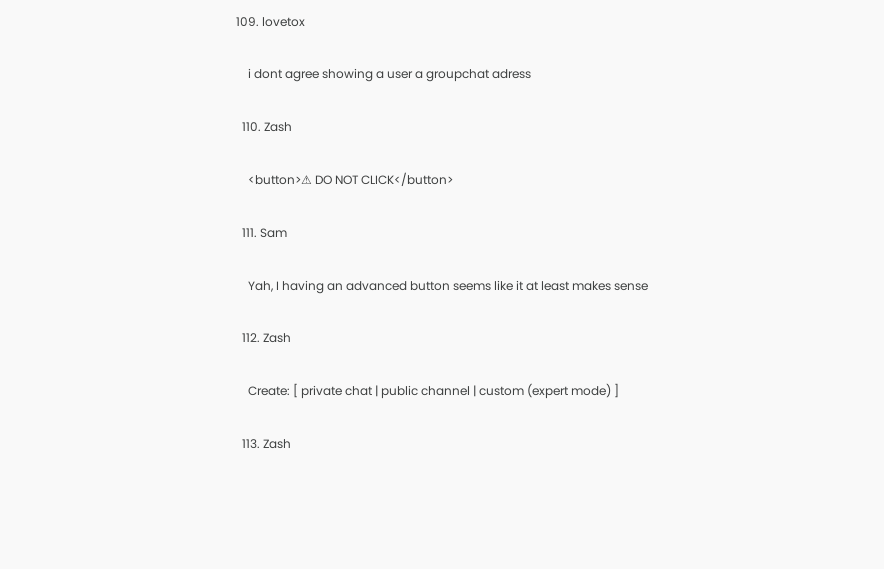109. lovetox

    i dont agree showing a user a groupchat adress

  110. Zash

    <button>⚠ DO NOT CLICK</button>

  111. Sam

    Yah, I having an advanced button seems like it at least makes sense

  112. Zash

    Create: [ private chat | public channel | custom (expert mode) ]

  113. Zash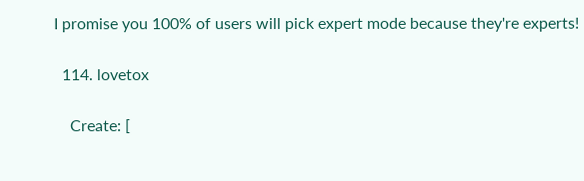I promise you 100% of users will pick expert mode because they're experts!

  114. lovetox

    Create: [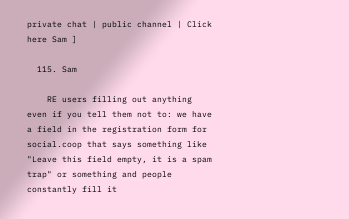private chat | public channel | Click here Sam ]

  115. Sam

    RE users filling out anything even if you tell them not to: we have a field in the registration form for social.coop that says something like "Leave this field empty, it is a spam trap" or something and people constantly fill it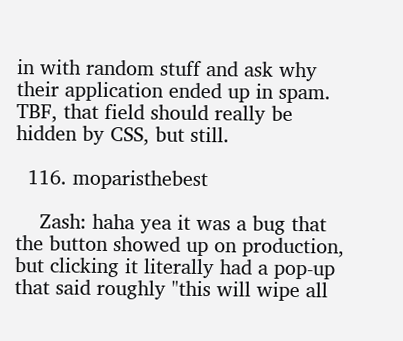in with random stuff and ask why their application ended up in spam. TBF, that field should really be hidden by CSS, but still.

  116. moparisthebest

    Zash: haha yea it was a bug that the button showed up on production, but clicking it literally had a pop-up that said roughly "this will wipe all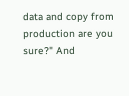data and copy from production are you sure?" And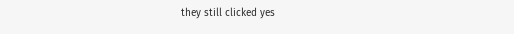they still clicked yes